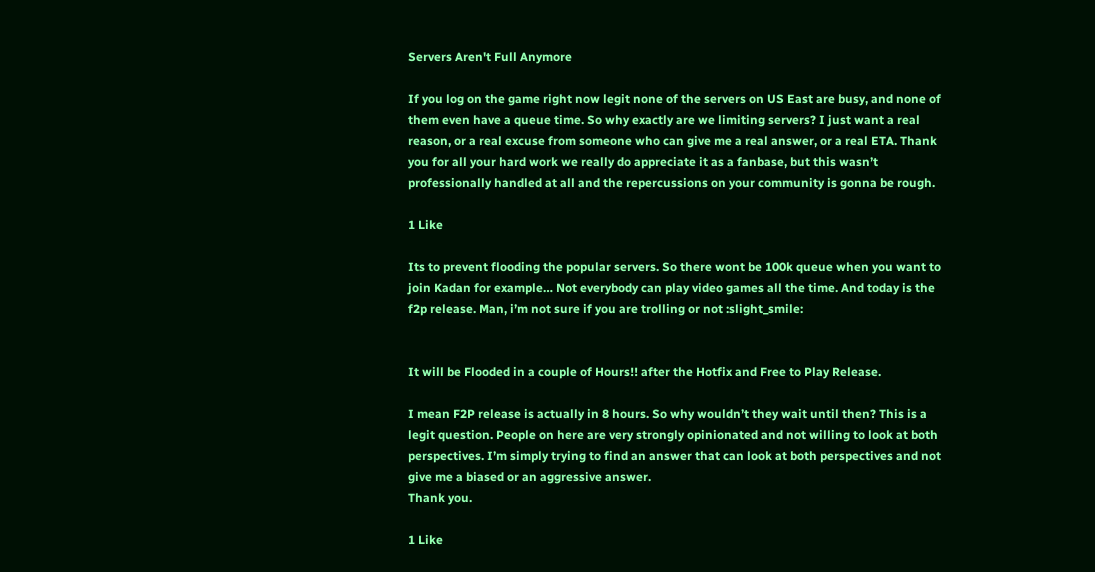Servers Aren't Full Anymore

If you log on the game right now legit none of the servers on US East are busy, and none of them even have a queue time. So why exactly are we limiting servers? I just want a real reason, or a real excuse from someone who can give me a real answer, or a real ETA. Thank you for all your hard work we really do appreciate it as a fanbase, but this wasn’t professionally handled at all and the repercussions on your community is gonna be rough.

1 Like

Its to prevent flooding the popular servers. So there wont be 100k queue when you want to join Kadan for example… Not everybody can play video games all the time. And today is the f2p release. Man, i’m not sure if you are trolling or not :slight_smile:


It will be Flooded in a couple of Hours!! after the Hotfix and Free to Play Release.

I mean F2P release is actually in 8 hours. So why wouldn’t they wait until then? This is a legit question. People on here are very strongly opinionated and not willing to look at both perspectives. I’m simply trying to find an answer that can look at both perspectives and not give me a biased or an aggressive answer.
Thank you.

1 Like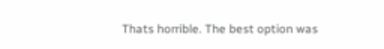Thats horrible. The best option was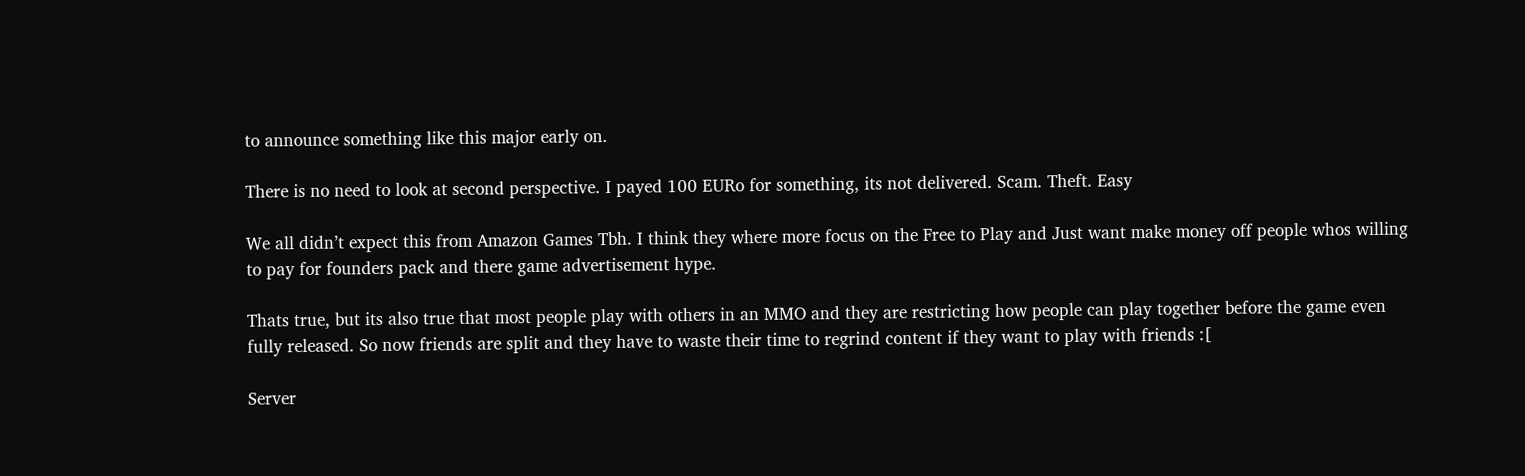to announce something like this major early on.

There is no need to look at second perspective. I payed 100 EURo for something, its not delivered. Scam. Theft. Easy

We all didn’t expect this from Amazon Games Tbh. I think they where more focus on the Free to Play and Just want make money off people whos willing to pay for founders pack and there game advertisement hype.

Thats true, but its also true that most people play with others in an MMO and they are restricting how people can play together before the game even fully released. So now friends are split and they have to waste their time to regrind content if they want to play with friends :[

Server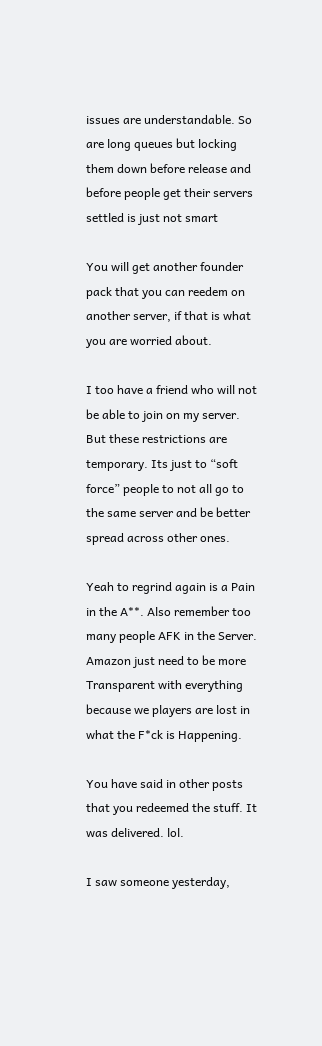issues are understandable. So are long queues but locking them down before release and before people get their servers settled is just not smart

You will get another founder pack that you can reedem on another server, if that is what you are worried about.

I too have a friend who will not be able to join on my server. But these restrictions are temporary. Its just to “soft force” people to not all go to the same server and be better spread across other ones.

Yeah to regrind again is a Pain in the A**. Also remember too many people AFK in the Server. Amazon just need to be more Transparent with everything because we players are lost in what the F*ck is Happening.

You have said in other posts that you redeemed the stuff. It was delivered. lol.

I saw someone yesterday,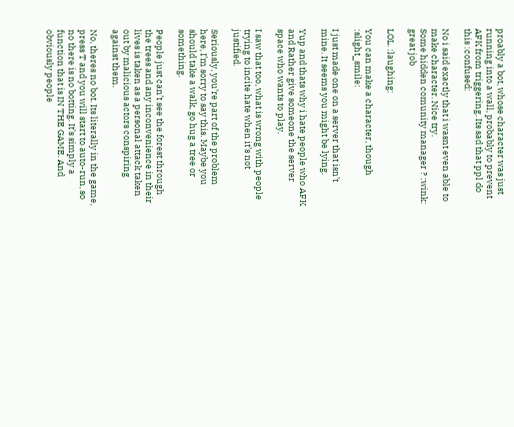proably a bot, whose character was just running into a wall, probably to prevent AFK from triggering. Its sad that ppl do this :confused:

No i said exactly that i wasnt even able to make character. Nice try.
Some hidden comunity manager ? :wink: great job

LOL. :laughing:

You can make a character, though :slight_smile:

I just made one on a server that isn’t mine. It seems you might be lying.

Yup and thats why i hate people who AFK and Rather give someone the server space who wants to play.

I saw that too, what is wrong with people trying to incite hate when it’s not justified.

Seriously, you’re part of the problem here, I’m sorry to say this. Maybe you should take a walk, go hug a tree or something.

People just can’t see the forest through the trees and any inconvenience in their lives is taken as a personal attack taken out by malicious actors conspiring against them.

No, theres no bot. Its literally in the game, press T and you will start to auto-run, so no there is no botting. It’s simply a function that is IN THE GAME. And obviously people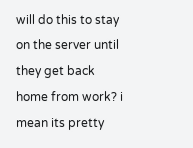will do this to stay on the server until they get back home from work? i mean its pretty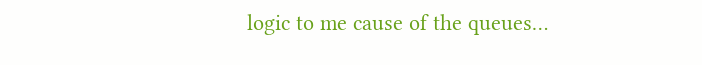logic to me cause of the queues…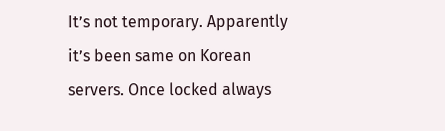It’s not temporary. Apparently it’s been same on Korean servers. Once locked always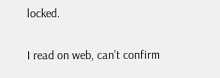locked.

I read on web, can’t confirm